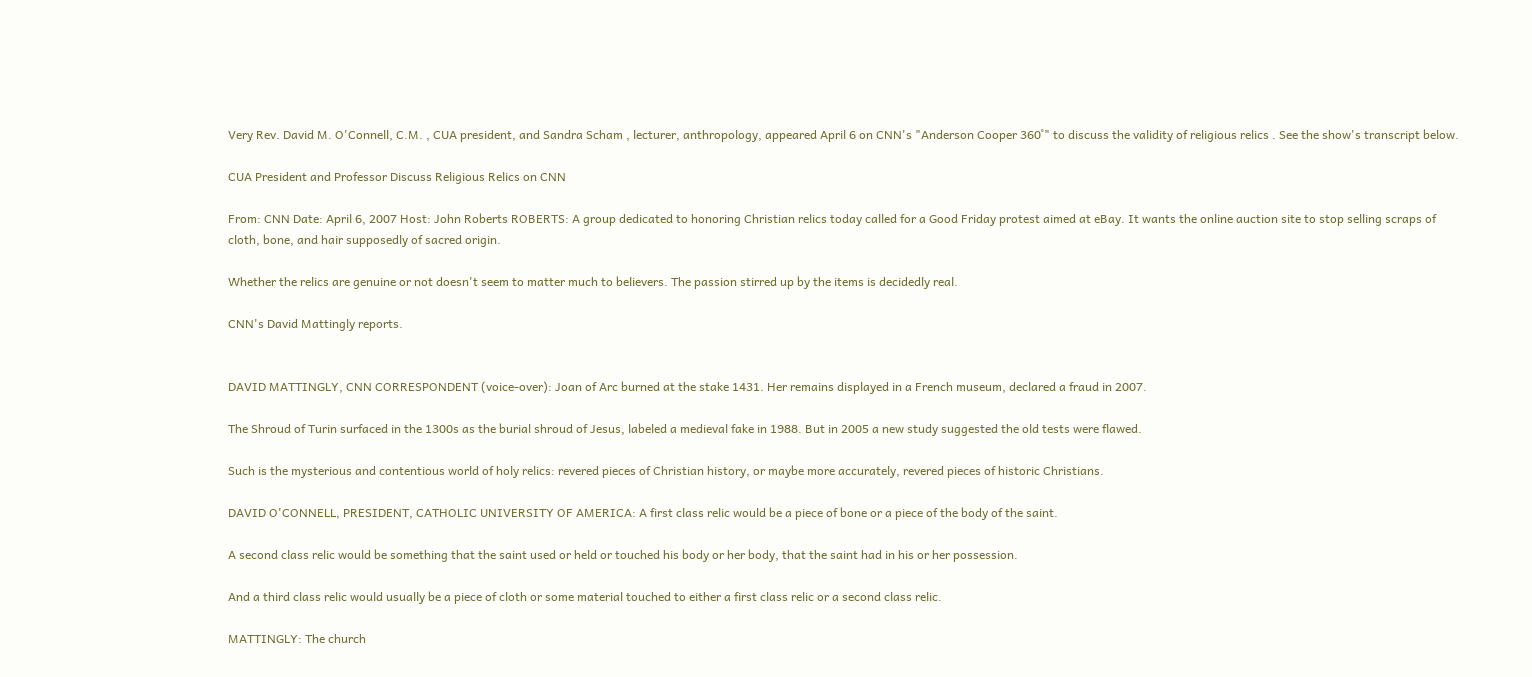Very Rev. David M. O'Connell, C.M. , CUA president, and Sandra Scham , lecturer, anthropology, appeared April 6 on CNN's "Anderson Cooper 360˚" to discuss the validity of religious relics . See the show's transcript below.

CUA President and Professor Discuss Religious Relics on CNN

From: CNN Date: April 6, 2007 Host: John Roberts ROBERTS: A group dedicated to honoring Christian relics today called for a Good Friday protest aimed at eBay. It wants the online auction site to stop selling scraps of cloth, bone, and hair supposedly of sacred origin.

Whether the relics are genuine or not doesn't seem to matter much to believers. The passion stirred up by the items is decidedly real.

CNN's David Mattingly reports.


DAVID MATTINGLY, CNN CORRESPONDENT (voice-over): Joan of Arc burned at the stake 1431. Her remains displayed in a French museum, declared a fraud in 2007.

The Shroud of Turin surfaced in the 1300s as the burial shroud of Jesus, labeled a medieval fake in 1988. But in 2005 a new study suggested the old tests were flawed.

Such is the mysterious and contentious world of holy relics: revered pieces of Christian history, or maybe more accurately, revered pieces of historic Christians.

DAVID O'CONNELL, PRESIDENT, CATHOLIC UNIVERSITY OF AMERICA: A first class relic would be a piece of bone or a piece of the body of the saint.

A second class relic would be something that the saint used or held or touched his body or her body, that the saint had in his or her possession.

And a third class relic would usually be a piece of cloth or some material touched to either a first class relic or a second class relic.

MATTINGLY: The church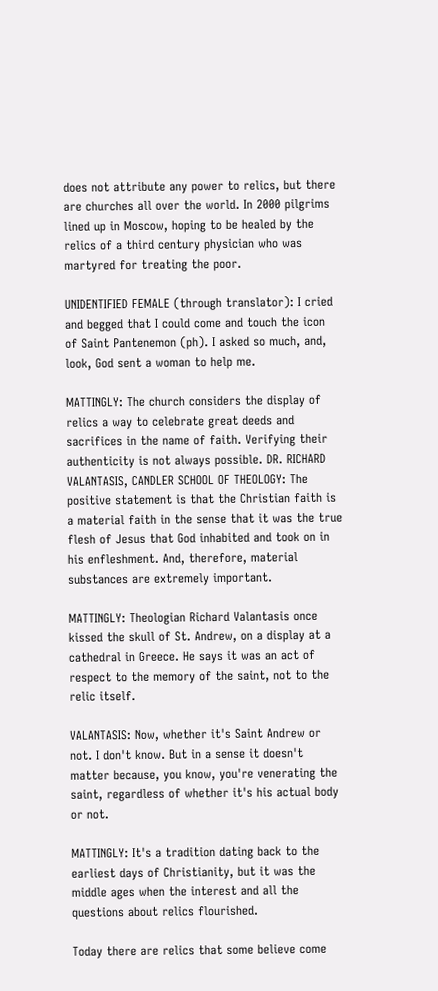does not attribute any power to relics, but there are churches all over the world. In 2000 pilgrims lined up in Moscow, hoping to be healed by the relics of a third century physician who was martyred for treating the poor.

UNIDENTIFIED FEMALE (through translator): I cried and begged that I could come and touch the icon of Saint Pantenemon (ph). I asked so much, and, look, God sent a woman to help me.

MATTINGLY: The church considers the display of relics a way to celebrate great deeds and sacrifices in the name of faith. Verifying their authenticity is not always possible. DR. RICHARD VALANTASIS, CANDLER SCHOOL OF THEOLOGY: The positive statement is that the Christian faith is a material faith in the sense that it was the true flesh of Jesus that God inhabited and took on in his enfleshment. And, therefore, material substances are extremely important.

MATTINGLY: Theologian Richard Valantasis once kissed the skull of St. Andrew, on a display at a cathedral in Greece. He says it was an act of respect to the memory of the saint, not to the relic itself.

VALANTASIS: Now, whether it's Saint Andrew or not. I don't know. But in a sense it doesn't matter because, you know, you're venerating the saint, regardless of whether it's his actual body or not.

MATTINGLY: It's a tradition dating back to the earliest days of Christianity, but it was the middle ages when the interest and all the questions about relics flourished.

Today there are relics that some believe come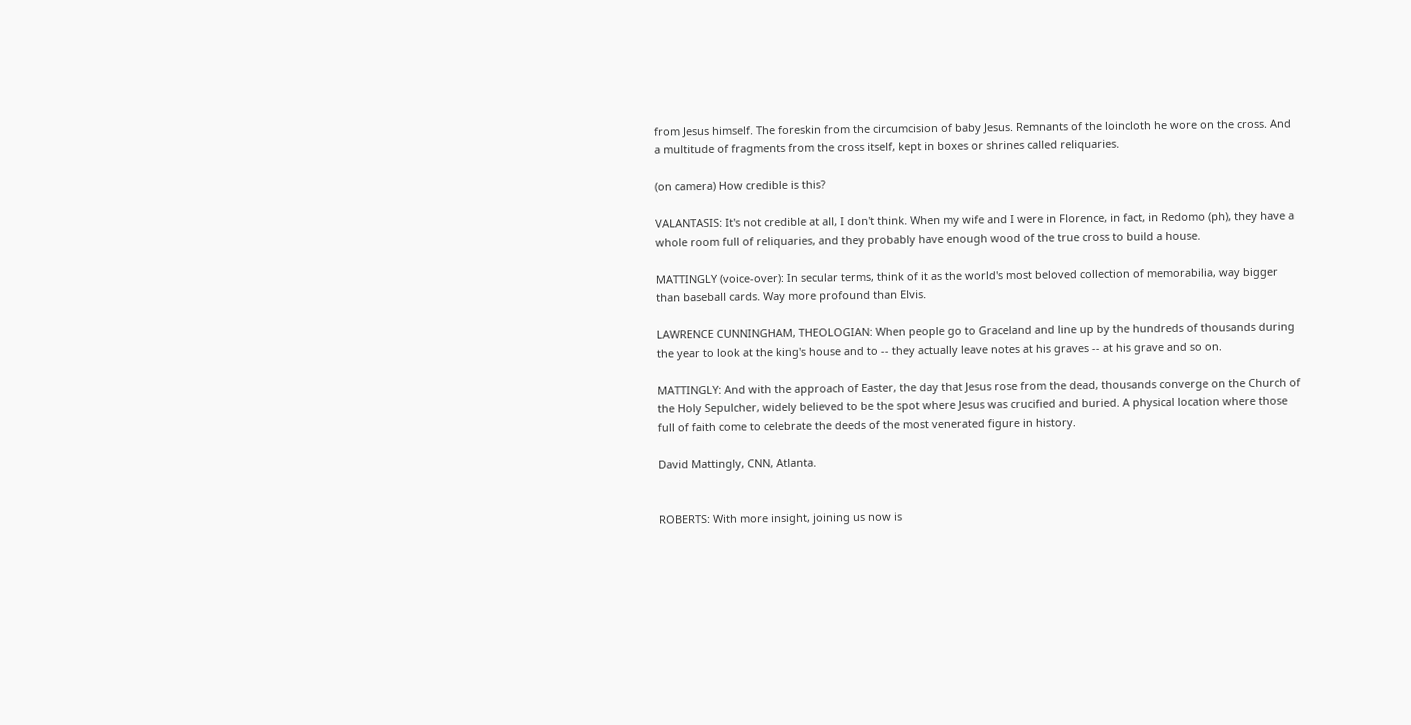from Jesus himself. The foreskin from the circumcision of baby Jesus. Remnants of the loincloth he wore on the cross. And a multitude of fragments from the cross itself, kept in boxes or shrines called reliquaries.

(on camera) How credible is this?

VALANTASIS: It's not credible at all, I don't think. When my wife and I were in Florence, in fact, in Redomo (ph), they have a whole room full of reliquaries, and they probably have enough wood of the true cross to build a house.

MATTINGLY (voice-over): In secular terms, think of it as the world's most beloved collection of memorabilia, way bigger than baseball cards. Way more profound than Elvis.

LAWRENCE CUNNINGHAM, THEOLOGIAN: When people go to Graceland and line up by the hundreds of thousands during the year to look at the king's house and to -- they actually leave notes at his graves -- at his grave and so on.

MATTINGLY: And with the approach of Easter, the day that Jesus rose from the dead, thousands converge on the Church of the Holy Sepulcher, widely believed to be the spot where Jesus was crucified and buried. A physical location where those full of faith come to celebrate the deeds of the most venerated figure in history.

David Mattingly, CNN, Atlanta.


ROBERTS: With more insight, joining us now is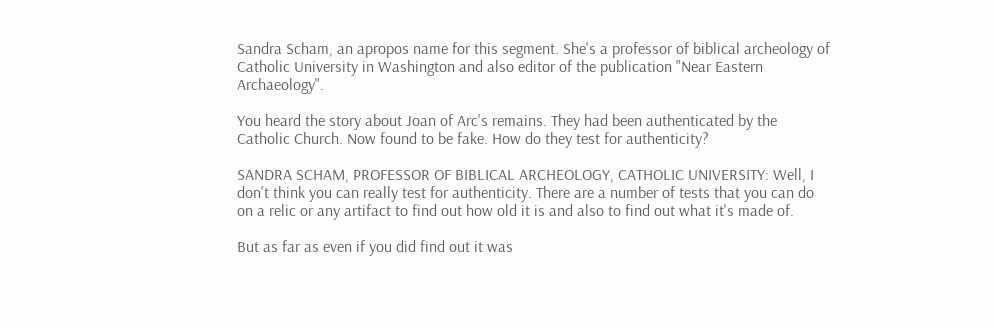Sandra Scham, an apropos name for this segment. She's a professor of biblical archeology of Catholic University in Washington and also editor of the publication "Near Eastern Archaeology".

You heard the story about Joan of Arc's remains. They had been authenticated by the Catholic Church. Now found to be fake. How do they test for authenticity?

SANDRA SCHAM, PROFESSOR OF BIBLICAL ARCHEOLOGY, CATHOLIC UNIVERSITY: Well, I don't think you can really test for authenticity. There are a number of tests that you can do on a relic or any artifact to find out how old it is and also to find out what it's made of.

But as far as even if you did find out it was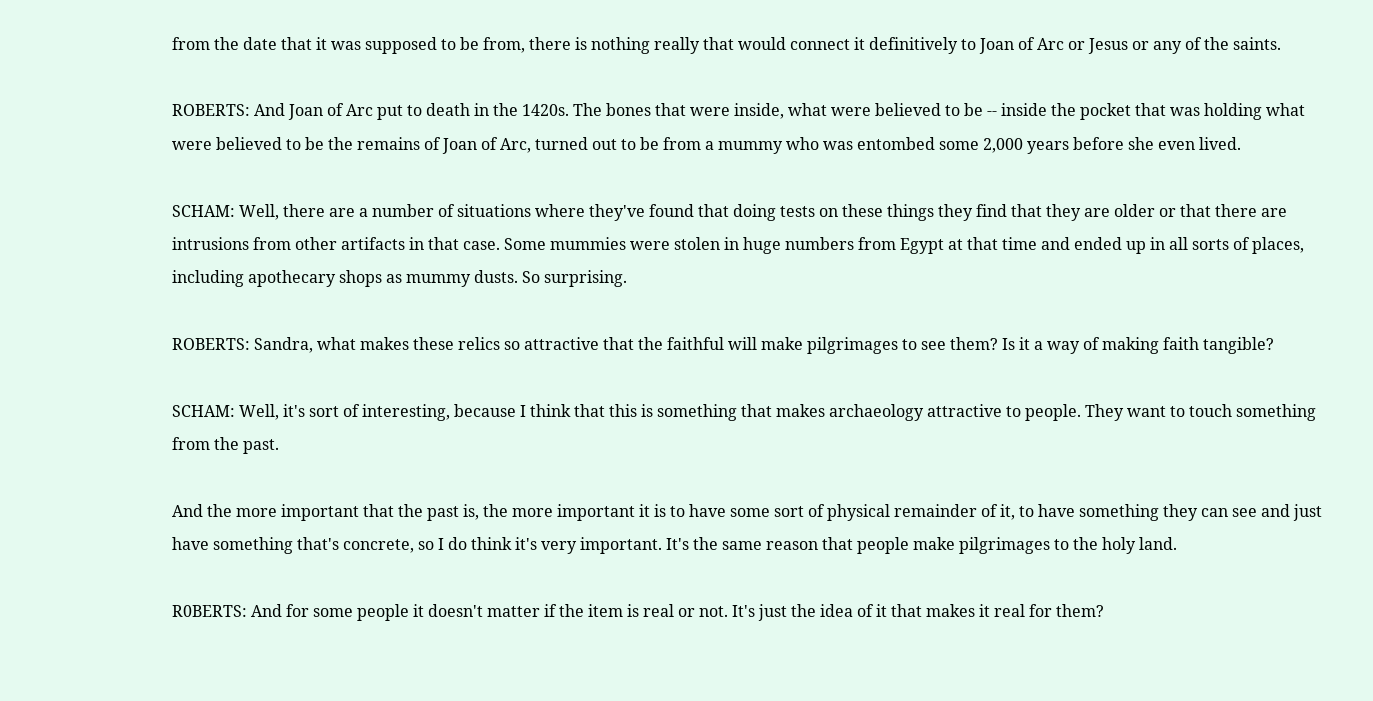from the date that it was supposed to be from, there is nothing really that would connect it definitively to Joan of Arc or Jesus or any of the saints.

ROBERTS: And Joan of Arc put to death in the 1420s. The bones that were inside, what were believed to be -- inside the pocket that was holding what were believed to be the remains of Joan of Arc, turned out to be from a mummy who was entombed some 2,000 years before she even lived.

SCHAM: Well, there are a number of situations where they've found that doing tests on these things they find that they are older or that there are intrusions from other artifacts in that case. Some mummies were stolen in huge numbers from Egypt at that time and ended up in all sorts of places, including apothecary shops as mummy dusts. So surprising.

ROBERTS: Sandra, what makes these relics so attractive that the faithful will make pilgrimages to see them? Is it a way of making faith tangible?

SCHAM: Well, it's sort of interesting, because I think that this is something that makes archaeology attractive to people. They want to touch something from the past.

And the more important that the past is, the more important it is to have some sort of physical remainder of it, to have something they can see and just have something that's concrete, so I do think it's very important. It's the same reason that people make pilgrimages to the holy land.

R0BERTS: And for some people it doesn't matter if the item is real or not. It's just the idea of it that makes it real for them?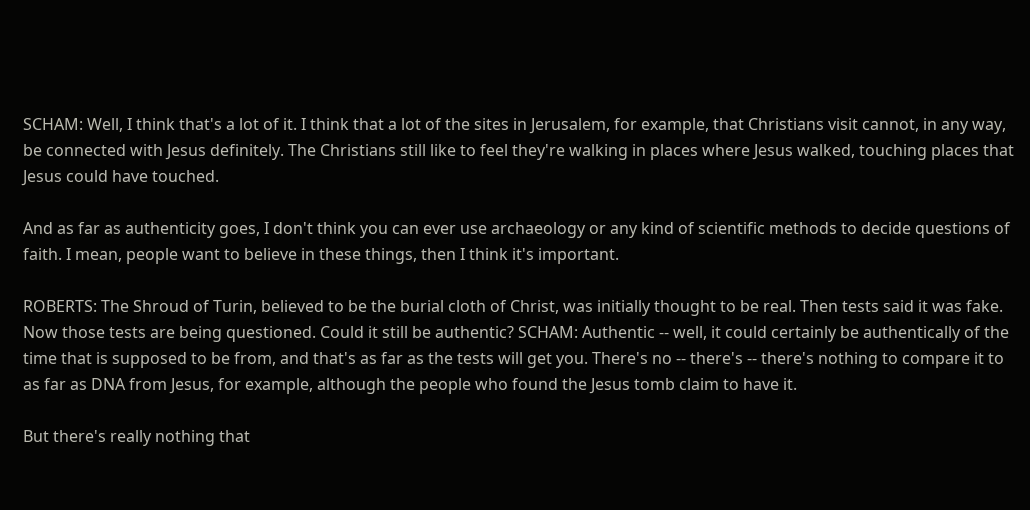SCHAM: Well, I think that's a lot of it. I think that a lot of the sites in Jerusalem, for example, that Christians visit cannot, in any way, be connected with Jesus definitely. The Christians still like to feel they're walking in places where Jesus walked, touching places that Jesus could have touched.

And as far as authenticity goes, I don't think you can ever use archaeology or any kind of scientific methods to decide questions of faith. I mean, people want to believe in these things, then I think it's important.

ROBERTS: The Shroud of Turin, believed to be the burial cloth of Christ, was initially thought to be real. Then tests said it was fake. Now those tests are being questioned. Could it still be authentic? SCHAM: Authentic -- well, it could certainly be authentically of the time that is supposed to be from, and that's as far as the tests will get you. There's no -- there's -- there's nothing to compare it to as far as DNA from Jesus, for example, although the people who found the Jesus tomb claim to have it.

But there's really nothing that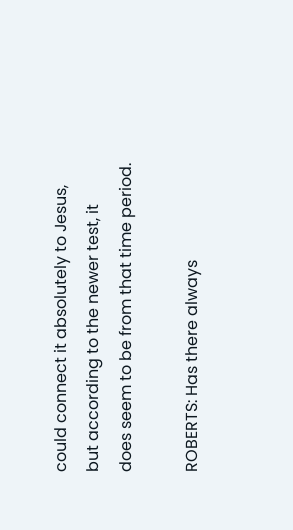could connect it absolutely to Jesus, but according to the newer test, it does seem to be from that time period.

ROBERTS: Has there always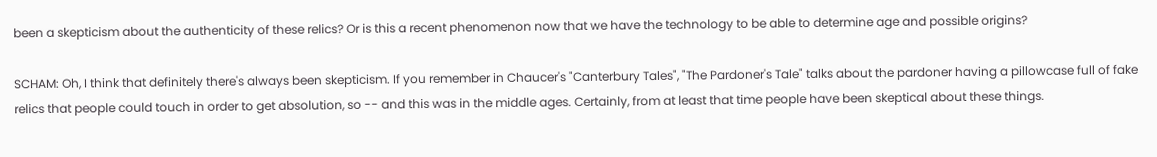been a skepticism about the authenticity of these relics? Or is this a recent phenomenon now that we have the technology to be able to determine age and possible origins?

SCHAM: Oh, I think that definitely there's always been skepticism. If you remember in Chaucer's "Canterbury Tales", "The Pardoner's Tale" talks about the pardoner having a pillowcase full of fake relics that people could touch in order to get absolution, so -- and this was in the middle ages. Certainly, from at least that time people have been skeptical about these things.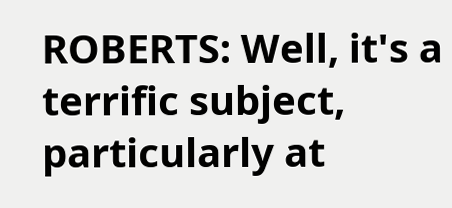ROBERTS: Well, it's a terrific subject, particularly at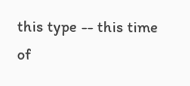this type -- this time of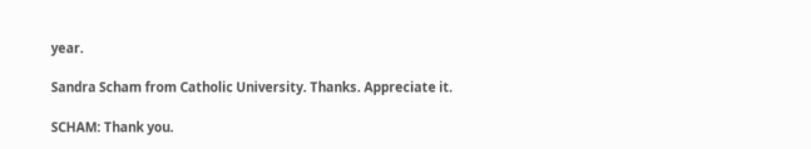year.

Sandra Scham from Catholic University. Thanks. Appreciate it.

SCHAM: Thank you.